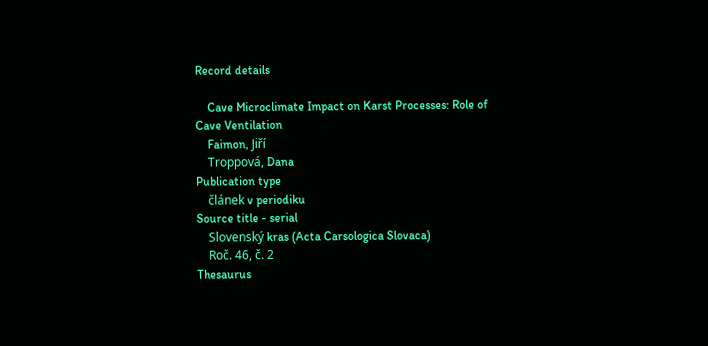Record details

    Cave Microclimate Impact on Karst Processes: Role of Cave Ventilation
    Faimon, Jiří
    Troppová, Dana
Publication type
    článek v periodiku
Source title - serial
    Slovenský kras (Acta Carsologica Slovaca)
    Roč. 46, č. 2
Thesaurus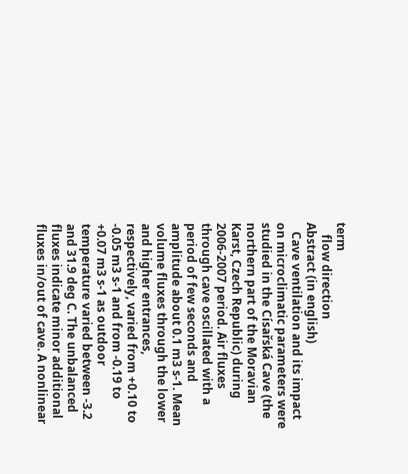term
    flow direction
Abstract (in english)
   Cave ventilation and its impact on microclimatic parameters were studied in the Císařská Cave (the northern part of the Moravian Karst, Czech Republic) during 2006-2007 period. Air fluxes through cave oscillated with a period of few seconds and amplitude about 0.1 m3 s-1. Mean volume fluxes through the lower and higher entrances, respectively, varied from +0.10 to -0.05 m3 s-1 and from -0.19 to +0.07 m3 s-1 as outdoor temperature varied between -3.2 and 31.9 deg C. The unbalanced fluxes indicate minor additional fluxes in/out of cave. A nonlinear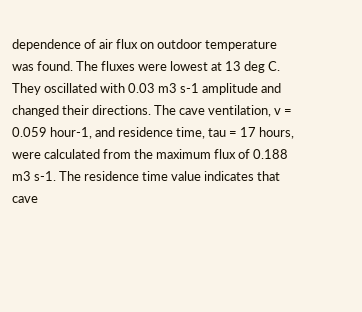dependence of air flux on outdoor temperature was found. The fluxes were lowest at 13 deg C. They oscillated with 0.03 m3 s-1 amplitude and changed their directions. The cave ventilation, v = 0.059 hour-1, and residence time, tau = 17 hours, were calculated from the maximum flux of 0.188 m3 s-1. The residence time value indicates that cave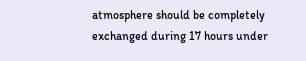atmosphere should be completely exchanged during 17 hours under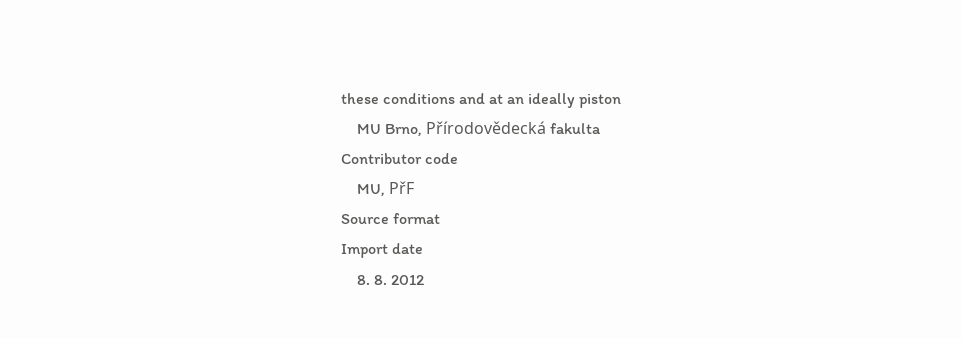these conditions and at an ideally piston
    MU Brno, Přírodovědecká fakulta
Contributor code
    MU, PřF
Source format
Import date
    8. 8. 2012